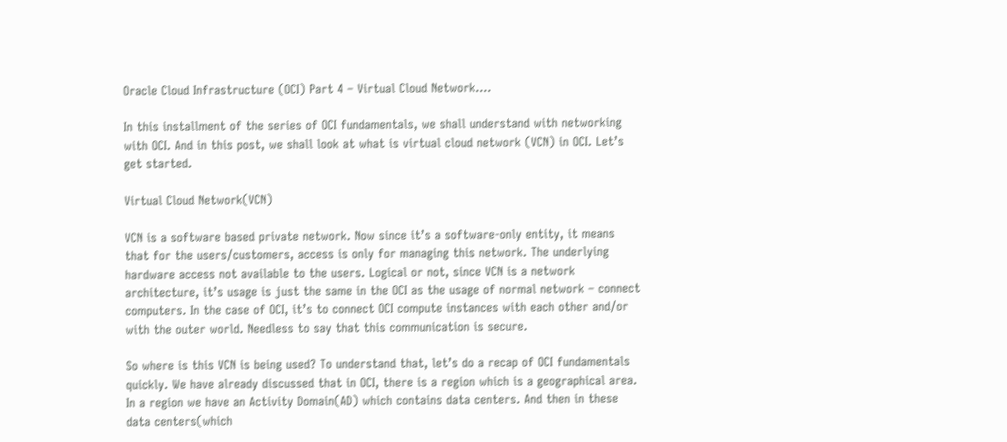Oracle Cloud Infrastructure (OCI) Part 4 – Virtual Cloud Network….

In this installment of the series of OCI fundamentals, we shall understand with networking with OCI. And in this post, we shall look at what is virtual cloud network (VCN) in OCI. Let’s get started.

Virtual Cloud Network(VCN)

VCN is a software based private network. Now since it’s a software-only entity, it means that for the users/customers, access is only for managing this network. The underlying hardware access not available to the users. Logical or not, since VCN is a network architecture, it’s usage is just the same in the OCI as the usage of normal network – connect computers. In the case of OCI, it’s to connect OCI compute instances with each other and/or with the outer world. Needless to say that this communication is secure.

So where is this VCN is being used? To understand that, let’s do a recap of OCI fundamentals quickly. We have already discussed that in OCI, there is a region which is a geographical area. In a region we have an Activity Domain(AD) which contains data centers. And then in these data centers(which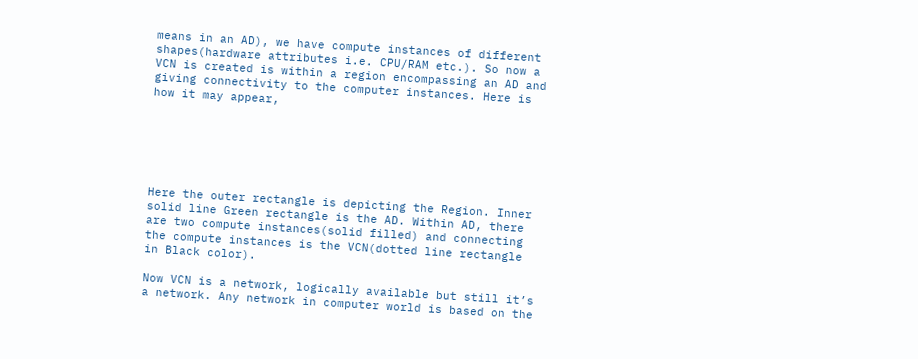means in an AD), we have compute instances of different shapes(hardware attributes i.e. CPU/RAM etc.). So now a VCN is created is within a region encompassing an AD and giving connectivity to the computer instances. Here is how it may appear,






Here the outer rectangle is depicting the Region. Inner solid line Green rectangle is the AD. Within AD, there are two compute instances(solid filled) and connecting the compute instances is the VCN(dotted line rectangle in Black color).

Now VCN is a network, logically available but still it’s a network. Any network in computer world is based on the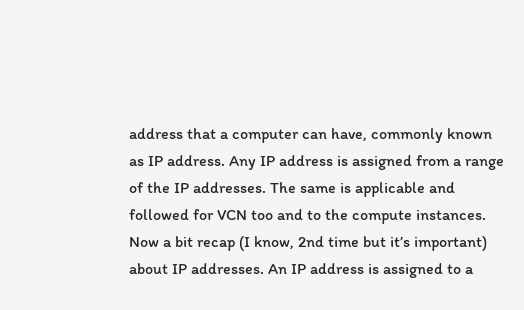address that a computer can have, commonly known as IP address. Any IP address is assigned from a range of the IP addresses. The same is applicable and followed for VCN too and to the compute instances. Now a bit recap (I know, 2nd time but it’s important) about IP addresses. An IP address is assigned to a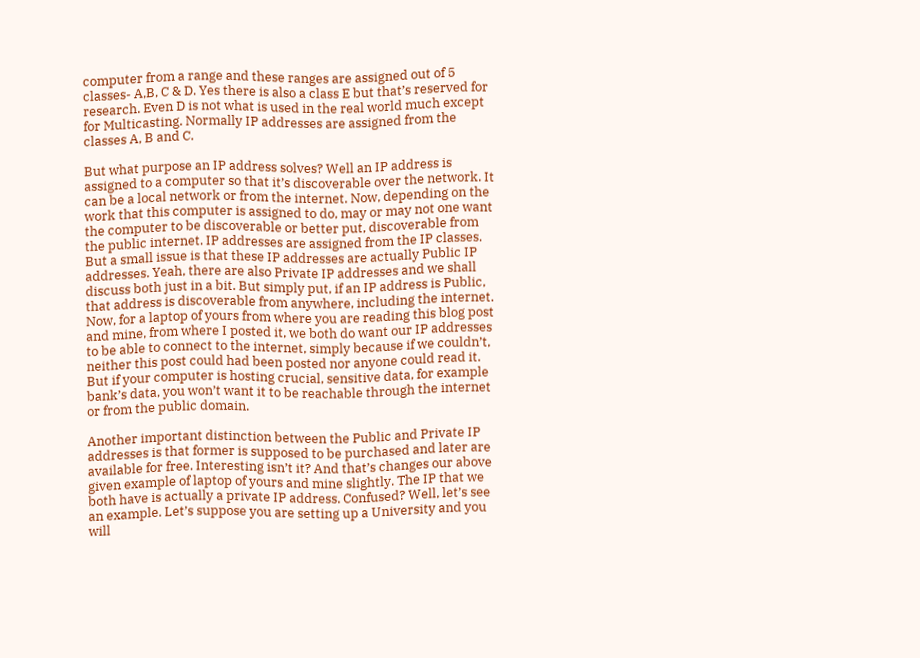computer from a range and these ranges are assigned out of 5 classes- A,B, C & D. Yes there is also a class E but that’s reserved for research. Even D is not what is used in the real world much except for Multicasting. Normally IP addresses are assigned from the classes A, B and C.

But what purpose an IP address solves? Well an IP address is assigned to a computer so that it’s discoverable over the network. It can be a local network or from the internet. Now, depending on the work that this computer is assigned to do, may or may not one want the computer to be discoverable or better put, discoverable from the public internet. IP addresses are assigned from the IP classes. But a small issue is that these IP addresses are actually Public IP addresses. Yeah, there are also Private IP addresses and we shall discuss both just in a bit. But simply put, if an IP address is Public, that address is discoverable from anywhere, including the internet. Now, for a laptop of yours from where you are reading this blog post and mine, from where I posted it, we both do want our IP addresses to be able to connect to the internet, simply because if we couldn’t, neither this post could had been posted nor anyone could read it. But if your computer is hosting crucial, sensitive data, for example bank’s data, you won’t want it to be reachable through the internet or from the public domain.

Another important distinction between the Public and Private IP addresses is that former is supposed to be purchased and later are available for free. Interesting isn’t it? And that’s changes our above given example of laptop of yours and mine slightly. The IP that we both have is actually a private IP address. Confused? Well, let’s see an example. Let’s suppose you are setting up a University and you will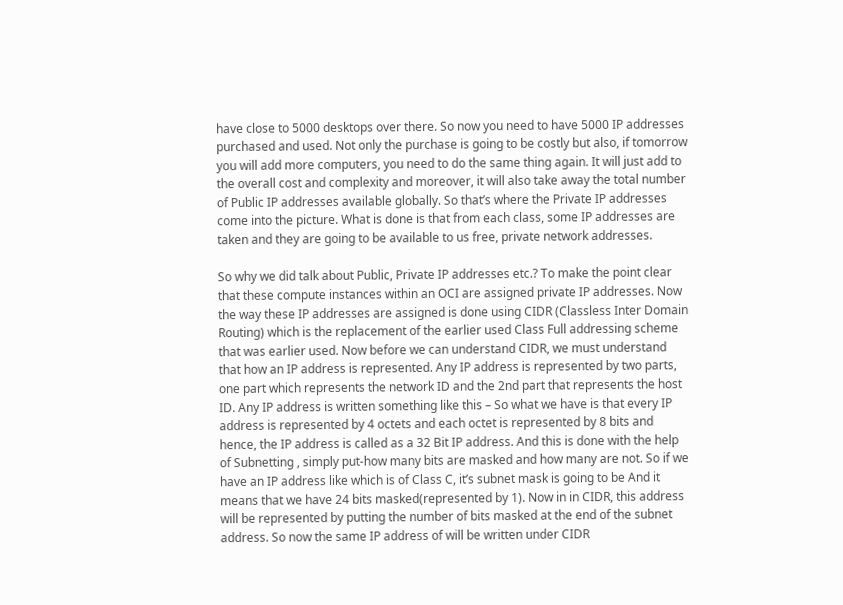have close to 5000 desktops over there. So now you need to have 5000 IP addresses purchased and used. Not only the purchase is going to be costly but also, if tomorrow you will add more computers, you need to do the same thing again. It will just add to the overall cost and complexity and moreover, it will also take away the total number of Public IP addresses available globally. So that’s where the Private IP addresses come into the picture. What is done is that from each class, some IP addresses are taken and they are going to be available to us free, private network addresses.

So why we did talk about Public, Private IP addresses etc.? To make the point clear that these compute instances within an OCI are assigned private IP addresses. Now the way these IP addresses are assigned is done using CIDR (Classless Inter Domain Routing) which is the replacement of the earlier used Class Full addressing scheme that was earlier used. Now before we can understand CIDR, we must understand that how an IP address is represented. Any IP address is represented by two parts, one part which represents the network ID and the 2nd part that represents the host ID. Any IP address is written something like this – So what we have is that every IP address is represented by 4 octets and each octet is represented by 8 bits and hence, the IP address is called as a 32 Bit IP address. And this is done with the help of Subnetting , simply put-how many bits are masked and how many are not. So if we have an IP address like which is of Class C, it’s subnet mask is going to be And it means that we have 24 bits masked(represented by 1). Now in in CIDR, this address will be represented by putting the number of bits masked at the end of the subnet address. So now the same IP address of will be written under CIDR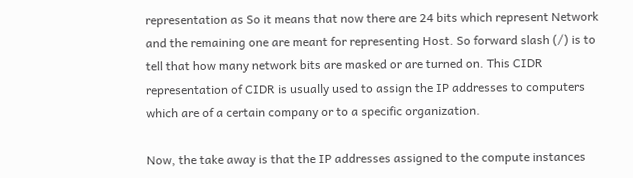representation as So it means that now there are 24 bits which represent Network and the remaining one are meant for representing Host. So forward slash (/) is to tell that how many network bits are masked or are turned on. This CIDR representation of CIDR is usually used to assign the IP addresses to computers which are of a certain company or to a specific organization.

Now, the take away is that the IP addresses assigned to the compute instances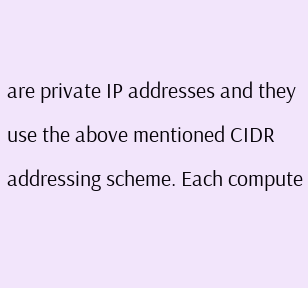are private IP addresses and they use the above mentioned CIDR addressing scheme. Each compute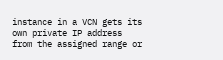instance in a VCN gets its own private IP address from the assigned range or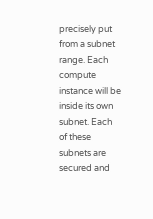precisely put from a subnet range. Each compute instance will be inside its own subnet. Each of these subnets are secured and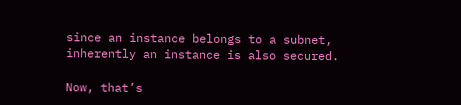since an instance belongs to a subnet, inherently an instance is also secured.

Now, that’s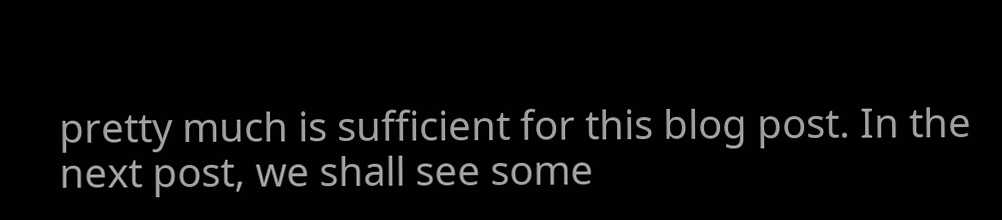pretty much is sufficient for this blog post. In the next post, we shall see some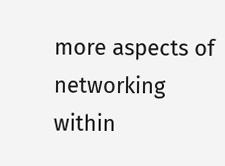more aspects of networking within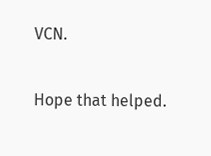VCN.

Hope that helped.